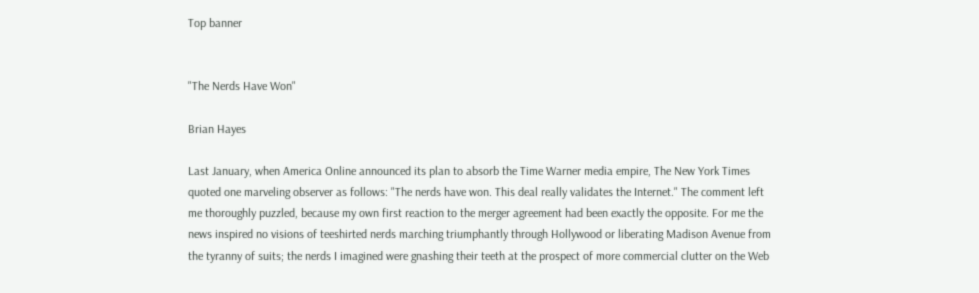Top banner


"The Nerds Have Won"

Brian Hayes

Last January, when America Online announced its plan to absorb the Time Warner media empire, The New York Times quoted one marveling observer as follows: "The nerds have won. This deal really validates the Internet." The comment left me thoroughly puzzled, because my own first reaction to the merger agreement had been exactly the opposite. For me the news inspired no visions of teeshirted nerds marching triumphantly through Hollywood or liberating Madison Avenue from the tyranny of suits; the nerds I imagined were gnashing their teeth at the prospect of more commercial clutter on the Web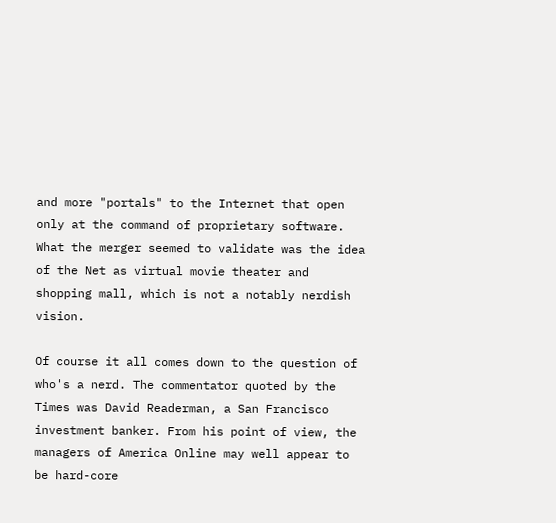and more "portals" to the Internet that open only at the command of proprietary software. What the merger seemed to validate was the idea of the Net as virtual movie theater and shopping mall, which is not a notably nerdish vision.

Of course it all comes down to the question of who's a nerd. The commentator quoted by the Times was David Readerman, a San Francisco investment banker. From his point of view, the managers of America Online may well appear to be hard-core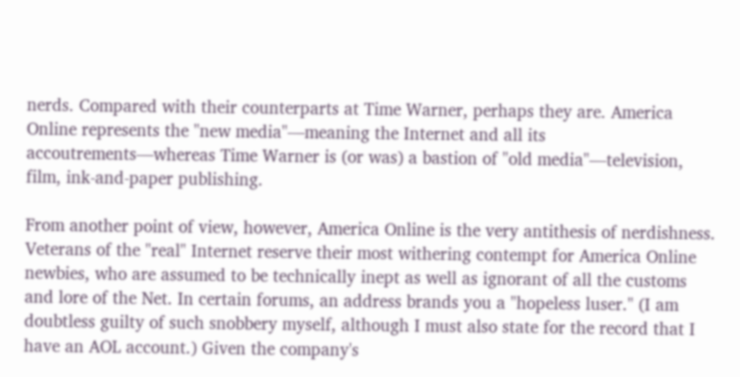nerds. Compared with their counterparts at Time Warner, perhaps they are. America Online represents the "new media"—meaning the Internet and all its accoutrements—whereas Time Warner is (or was) a bastion of "old media"—television, film, ink-and-paper publishing.

From another point of view, however, America Online is the very antithesis of nerdishness. Veterans of the "real" Internet reserve their most withering contempt for America Online newbies, who are assumed to be technically inept as well as ignorant of all the customs and lore of the Net. In certain forums, an address brands you a "hopeless luser." (I am doubtless guilty of such snobbery myself, although I must also state for the record that I have an AOL account.) Given the company's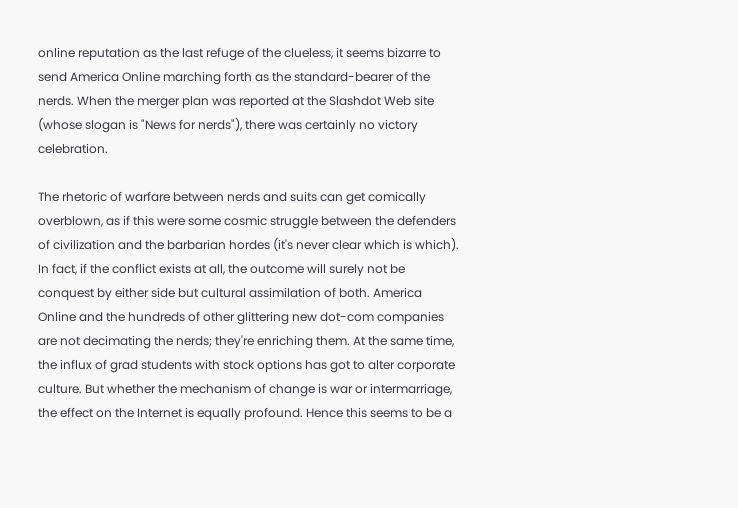online reputation as the last refuge of the clueless, it seems bizarre to send America Online marching forth as the standard-bearer of the nerds. When the merger plan was reported at the Slashdot Web site (whose slogan is "News for nerds"), there was certainly no victory celebration.

The rhetoric of warfare between nerds and suits can get comically overblown, as if this were some cosmic struggle between the defenders of civilization and the barbarian hordes (it's never clear which is which). In fact, if the conflict exists at all, the outcome will surely not be conquest by either side but cultural assimilation of both. America Online and the hundreds of other glittering new dot-com companies are not decimating the nerds; they're enriching them. At the same time, the influx of grad students with stock options has got to alter corporate culture. But whether the mechanism of change is war or intermarriage, the effect on the Internet is equally profound. Hence this seems to be a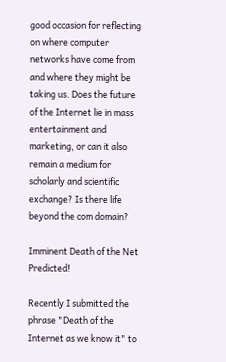good occasion for reflecting on where computer networks have come from and where they might be taking us. Does the future of the Internet lie in mass entertainment and marketing, or can it also remain a medium for scholarly and scientific exchange? Is there life beyond the com domain?

Imminent Death of the Net Predicted!

Recently I submitted the phrase "Death of the Internet as we know it" to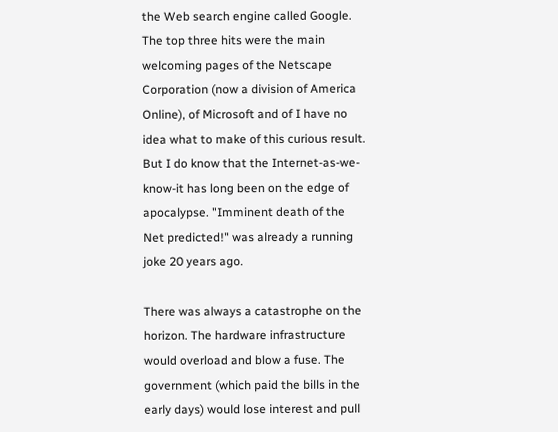the Web search engine called Google. The top three hits were the main welcoming pages of the Netscape Corporation (now a division of America Online), of Microsoft and of I have no idea what to make of this curious result. But I do know that the Internet-as-we-know-it has long been on the edge of apocalypse. "Imminent death of the Net predicted!" was already a running joke 20 years ago.

There was always a catastrophe on the horizon. The hardware infrastructure would overload and blow a fuse. The government (which paid the bills in the early days) would lose interest and pull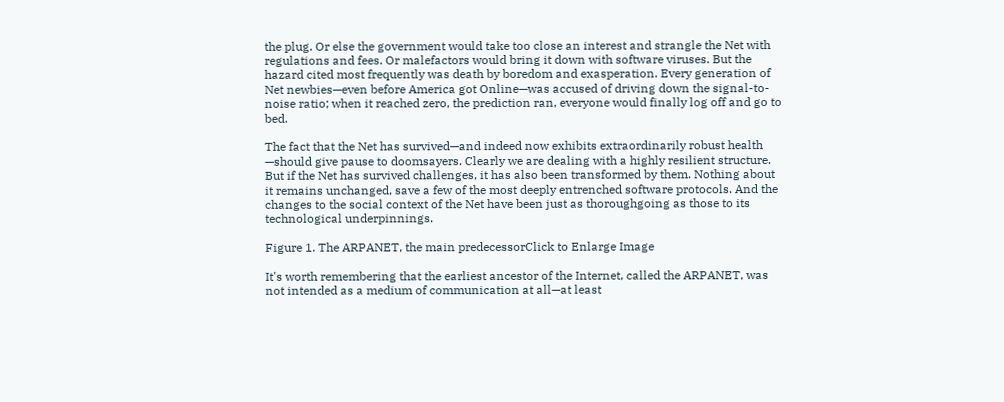the plug. Or else the government would take too close an interest and strangle the Net with regulations and fees. Or malefactors would bring it down with software viruses. But the hazard cited most frequently was death by boredom and exasperation. Every generation of Net newbies—even before America got Online—was accused of driving down the signal-to-noise ratio; when it reached zero, the prediction ran, everyone would finally log off and go to bed.

The fact that the Net has survived—and indeed now exhibits extraordinarily robust health —should give pause to doomsayers. Clearly we are dealing with a highly resilient structure. But if the Net has survived challenges, it has also been transformed by them. Nothing about it remains unchanged, save a few of the most deeply entrenched software protocols. And the changes to the social context of the Net have been just as thoroughgoing as those to its technological underpinnings.

Figure 1. The ARPANET, the main predecessorClick to Enlarge Image

It's worth remembering that the earliest ancestor of the Internet, called the ARPANET, was not intended as a medium of communication at all—at least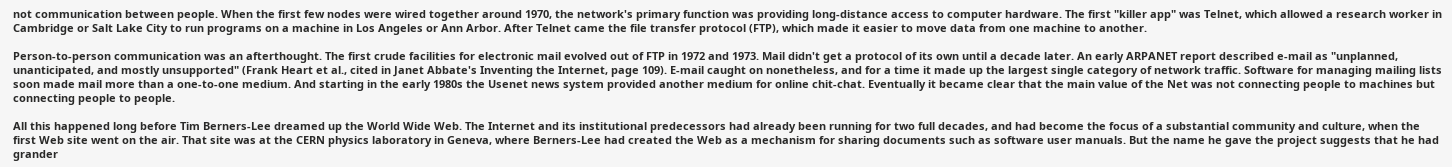not communication between people. When the first few nodes were wired together around 1970, the network's primary function was providing long-distance access to computer hardware. The first "killer app" was Telnet, which allowed a research worker in Cambridge or Salt Lake City to run programs on a machine in Los Angeles or Ann Arbor. After Telnet came the file transfer protocol (FTP), which made it easier to move data from one machine to another.

Person-to-person communication was an afterthought. The first crude facilities for electronic mail evolved out of FTP in 1972 and 1973. Mail didn't get a protocol of its own until a decade later. An early ARPANET report described e-mail as "unplanned, unanticipated, and mostly unsupported" (Frank Heart et al., cited in Janet Abbate's Inventing the Internet, page 109). E-mail caught on nonetheless, and for a time it made up the largest single category of network traffic. Software for managing mailing lists soon made mail more than a one-to-one medium. And starting in the early 1980s the Usenet news system provided another medium for online chit-chat. Eventually it became clear that the main value of the Net was not connecting people to machines but connecting people to people.

All this happened long before Tim Berners-Lee dreamed up the World Wide Web. The Internet and its institutional predecessors had already been running for two full decades, and had become the focus of a substantial community and culture, when the first Web site went on the air. That site was at the CERN physics laboratory in Geneva, where Berners-Lee had created the Web as a mechanism for sharing documents such as software user manuals. But the name he gave the project suggests that he had grander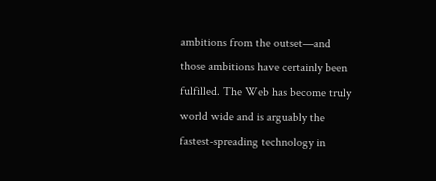ambitions from the outset—and those ambitions have certainly been fulfilled. The Web has become truly world wide and is arguably the fastest-spreading technology in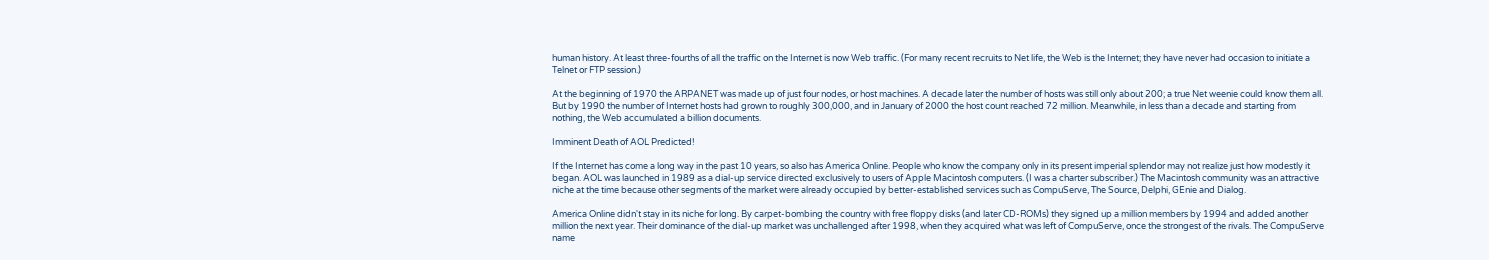human history. At least three-fourths of all the traffic on the Internet is now Web traffic. (For many recent recruits to Net life, the Web is the Internet; they have never had occasion to initiate a Telnet or FTP session.)

At the beginning of 1970 the ARPANET was made up of just four nodes, or host machines. A decade later the number of hosts was still only about 200; a true Net weenie could know them all. But by 1990 the number of Internet hosts had grown to roughly 300,000, and in January of 2000 the host count reached 72 million. Meanwhile, in less than a decade and starting from nothing, the Web accumulated a billion documents.

Imminent Death of AOL Predicted!

If the Internet has come a long way in the past 10 years, so also has America Online. People who know the company only in its present imperial splendor may not realize just how modestly it began. AOL was launched in 1989 as a dial-up service directed exclusively to users of Apple Macintosh computers. (I was a charter subscriber.) The Macintosh community was an attractive niche at the time because other segments of the market were already occupied by better-established services such as CompuServe, The Source, Delphi, GEnie and Dialog.

America Online didn't stay in its niche for long. By carpet-bombing the country with free floppy disks (and later CD-ROMs) they signed up a million members by 1994 and added another million the next year. Their dominance of the dial-up market was unchallenged after 1998, when they acquired what was left of CompuServe, once the strongest of the rivals. The CompuServe name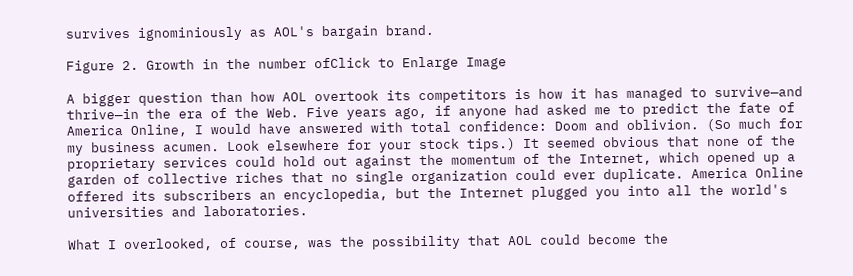survives ignominiously as AOL's bargain brand.

Figure 2. Growth in the number ofClick to Enlarge Image

A bigger question than how AOL overtook its competitors is how it has managed to survive—and thrive—in the era of the Web. Five years ago, if anyone had asked me to predict the fate of America Online, I would have answered with total confidence: Doom and oblivion. (So much for my business acumen. Look elsewhere for your stock tips.) It seemed obvious that none of the proprietary services could hold out against the momentum of the Internet, which opened up a garden of collective riches that no single organization could ever duplicate. America Online offered its subscribers an encyclopedia, but the Internet plugged you into all the world's universities and laboratories.

What I overlooked, of course, was the possibility that AOL could become the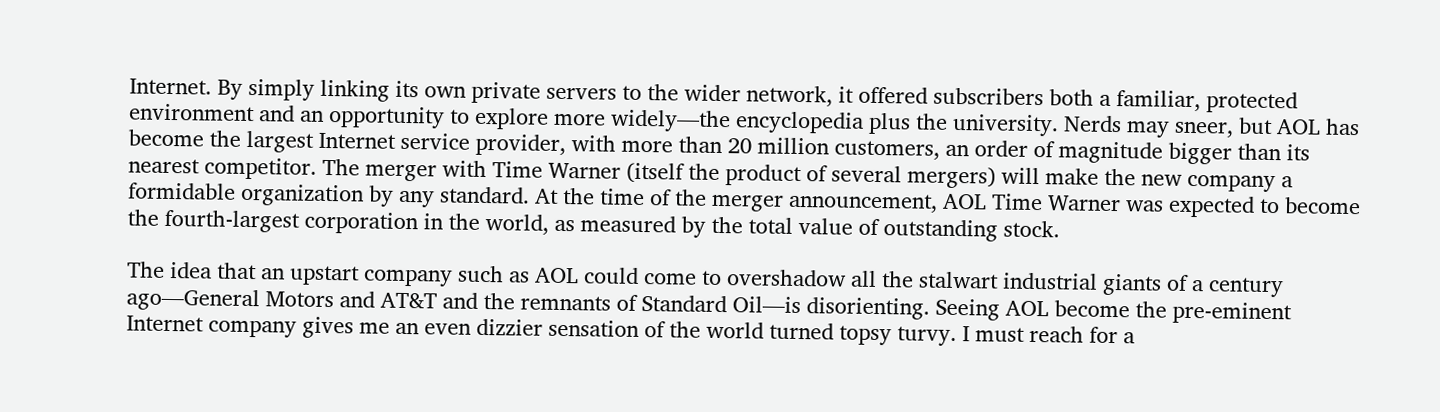Internet. By simply linking its own private servers to the wider network, it offered subscribers both a familiar, protected environment and an opportunity to explore more widely—the encyclopedia plus the university. Nerds may sneer, but AOL has become the largest Internet service provider, with more than 20 million customers, an order of magnitude bigger than its nearest competitor. The merger with Time Warner (itself the product of several mergers) will make the new company a formidable organization by any standard. At the time of the merger announcement, AOL Time Warner was expected to become the fourth-largest corporation in the world, as measured by the total value of outstanding stock.

The idea that an upstart company such as AOL could come to overshadow all the stalwart industrial giants of a century ago—General Motors and AT&T and the remnants of Standard Oil—is disorienting. Seeing AOL become the pre-eminent Internet company gives me an even dizzier sensation of the world turned topsy turvy. I must reach for a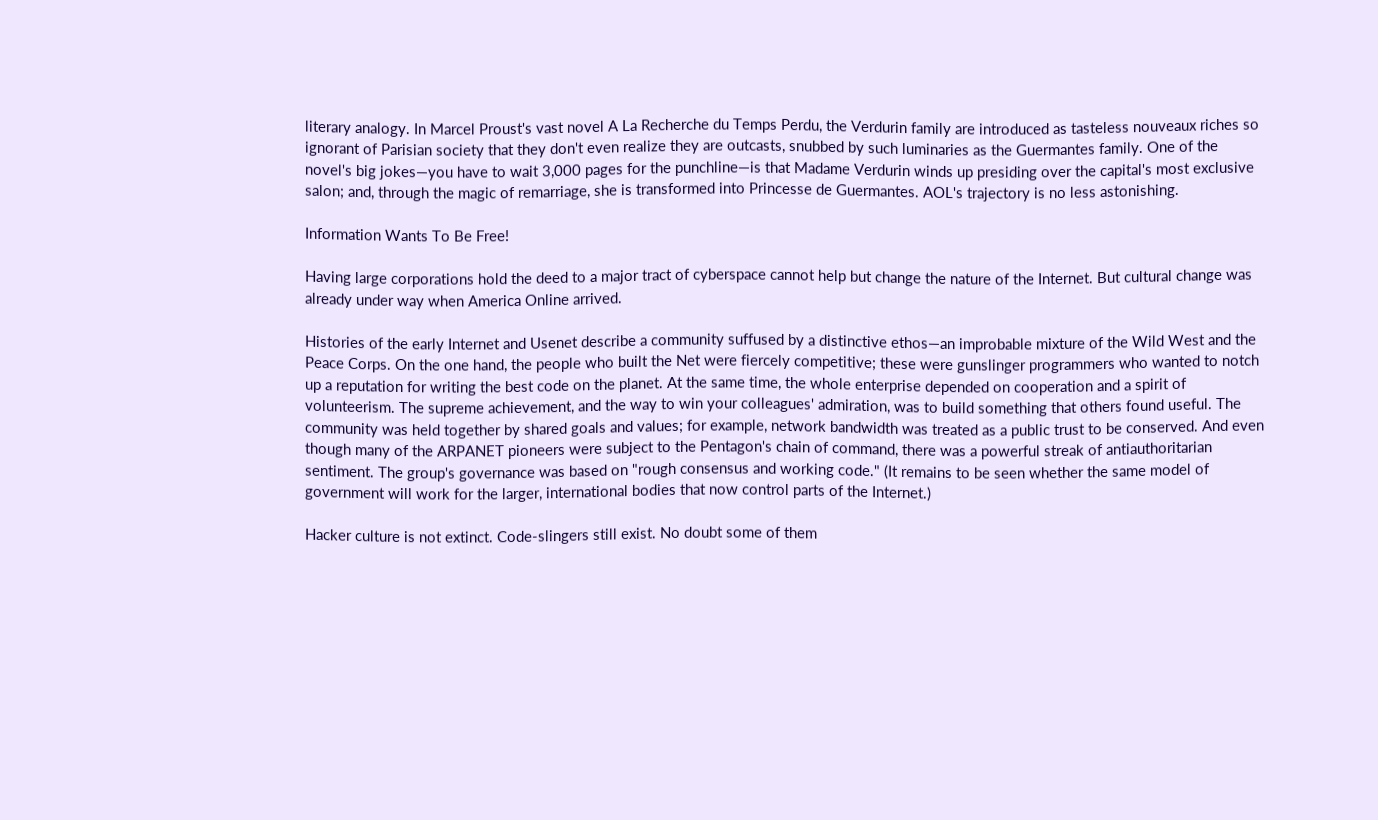literary analogy. In Marcel Proust's vast novel A La Recherche du Temps Perdu, the Verdurin family are introduced as tasteless nouveaux riches so ignorant of Parisian society that they don't even realize they are outcasts, snubbed by such luminaries as the Guermantes family. One of the novel's big jokes—you have to wait 3,000 pages for the punchline—is that Madame Verdurin winds up presiding over the capital's most exclusive salon; and, through the magic of remarriage, she is transformed into Princesse de Guermantes. AOL's trajectory is no less astonishing.

Information Wants To Be Free!

Having large corporations hold the deed to a major tract of cyberspace cannot help but change the nature of the Internet. But cultural change was already under way when America Online arrived.

Histories of the early Internet and Usenet describe a community suffused by a distinctive ethos—an improbable mixture of the Wild West and the Peace Corps. On the one hand, the people who built the Net were fiercely competitive; these were gunslinger programmers who wanted to notch up a reputation for writing the best code on the planet. At the same time, the whole enterprise depended on cooperation and a spirit of volunteerism. The supreme achievement, and the way to win your colleagues' admiration, was to build something that others found useful. The community was held together by shared goals and values; for example, network bandwidth was treated as a public trust to be conserved. And even though many of the ARPANET pioneers were subject to the Pentagon's chain of command, there was a powerful streak of antiauthoritarian sentiment. The group's governance was based on "rough consensus and working code." (It remains to be seen whether the same model of government will work for the larger, international bodies that now control parts of the Internet.)

Hacker culture is not extinct. Code-slingers still exist. No doubt some of them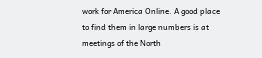work for America Online. A good place to find them in large numbers is at meetings of the North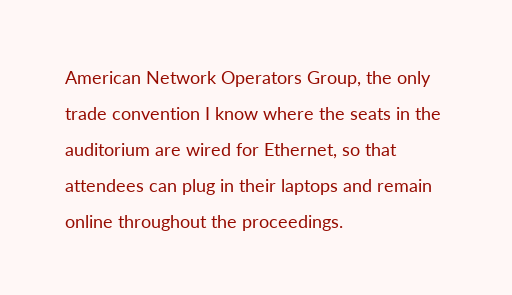American Network Operators Group, the only trade convention I know where the seats in the auditorium are wired for Ethernet, so that attendees can plug in their laptops and remain online throughout the proceedings.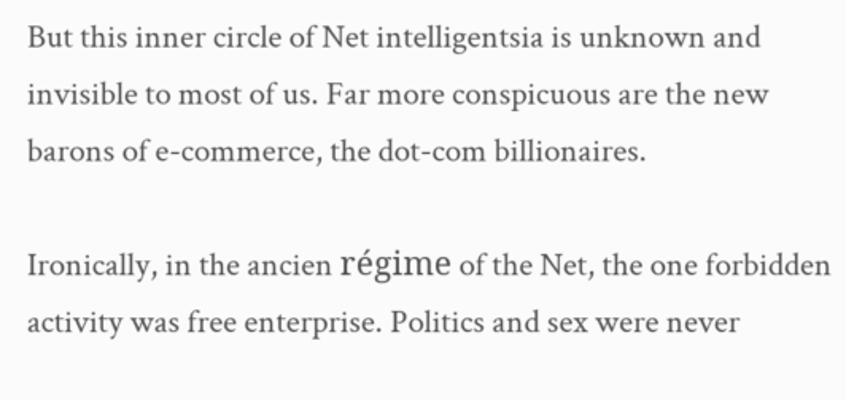But this inner circle of Net intelligentsia is unknown and invisible to most of us. Far more conspicuous are the new barons of e-commerce, the dot-com billionaires.

Ironically, in the ancien régime of the Net, the one forbidden activity was free enterprise. Politics and sex were never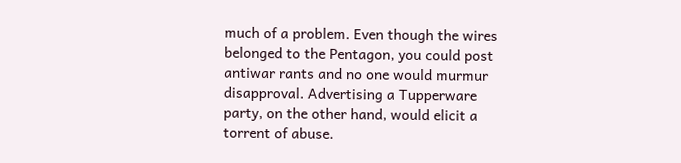much of a problem. Even though the wires belonged to the Pentagon, you could post antiwar rants and no one would murmur disapproval. Advertising a Tupperware party, on the other hand, would elicit a torrent of abuse.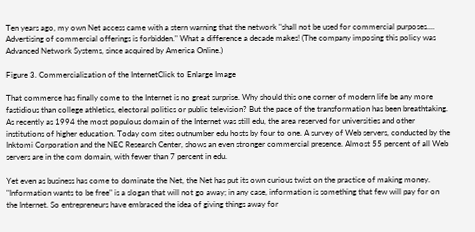Ten years ago, my own Net access came with a stern warning that the network "shall not be used for commercial purposes.... Advertising of commercial offerings is forbidden." What a difference a decade makes! (The company imposing this policy was Advanced Network Systems, since acquired by America Online.)

Figure 3. Commercialization of the InternetClick to Enlarge Image

That commerce has finally come to the Internet is no great surprise. Why should this one corner of modern life be any more fastidious than college athletics, electoral politics or public television? But the pace of the transformation has been breathtaking. As recently as 1994 the most populous domain of the Internet was still edu, the area reserved for universities and other institutions of higher education. Today com sites outnumber edu hosts by four to one. A survey of Web servers, conducted by the Inktomi Corporation and the NEC Research Center, shows an even stronger commercial presence. Almost 55 percent of all Web servers are in the com domain, with fewer than 7 percent in edu.

Yet even as business has come to dominate the Net, the Net has put its own curious twist on the practice of making money. "Information wants to be free" is a slogan that will not go away; in any case, information is something that few will pay for on the Internet. So entrepreneurs have embraced the idea of giving things away for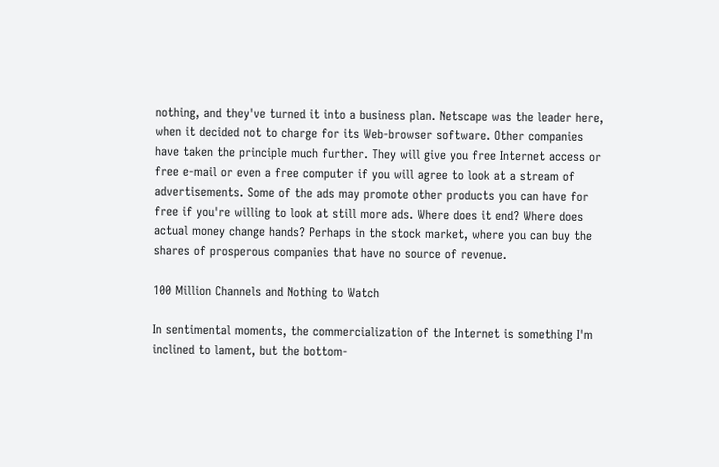nothing, and they've turned it into a business plan. Netscape was the leader here, when it decided not to charge for its Web-browser software. Other companies have taken the principle much further. They will give you free Internet access or free e-mail or even a free computer if you will agree to look at a stream of advertisements. Some of the ads may promote other products you can have for free if you're willing to look at still more ads. Where does it end? Where does actual money change hands? Perhaps in the stock market, where you can buy the shares of prosperous companies that have no source of revenue.

100 Million Channels and Nothing to Watch

In sentimental moments, the commercialization of the Internet is something I'm inclined to lament, but the bottom-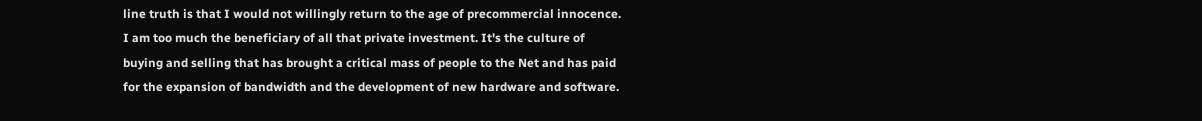line truth is that I would not willingly return to the age of precommercial innocence. I am too much the beneficiary of all that private investment. It's the culture of buying and selling that has brought a critical mass of people to the Net and has paid for the expansion of bandwidth and the development of new hardware and software.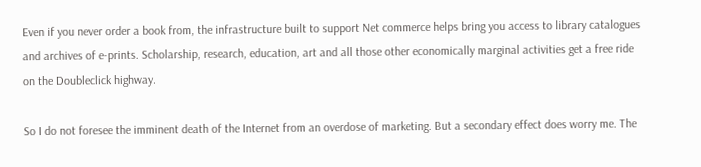Even if you never order a book from, the infrastructure built to support Net commerce helps bring you access to library catalogues and archives of e-prints. Scholarship, research, education, art and all those other economically marginal activities get a free ride on the Doubleclick highway.

So I do not foresee the imminent death of the Internet from an overdose of marketing. But a secondary effect does worry me. The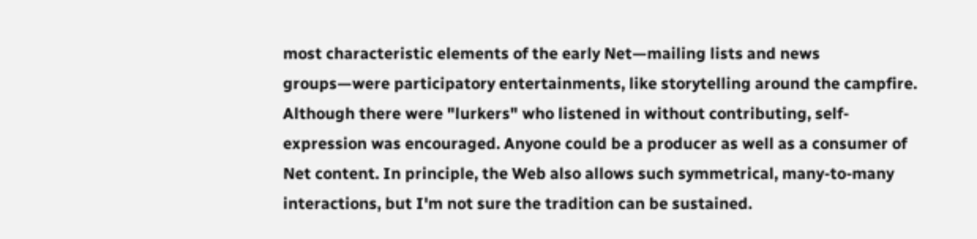most characteristic elements of the early Net—mailing lists and news groups—were participatory entertainments, like storytelling around the campfire. Although there were "lurkers" who listened in without contributing, self-expression was encouraged. Anyone could be a producer as well as a consumer of Net content. In principle, the Web also allows such symmetrical, many-to-many interactions, but I'm not sure the tradition can be sustained.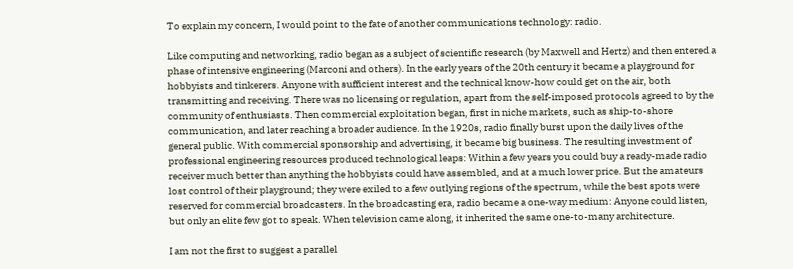To explain my concern, I would point to the fate of another communications technology: radio.

Like computing and networking, radio began as a subject of scientific research (by Maxwell and Hertz) and then entered a phase of intensive engineering (Marconi and others). In the early years of the 20th century it became a playground for hobbyists and tinkerers. Anyone with sufficient interest and the technical know-how could get on the air, both transmitting and receiving. There was no licensing or regulation, apart from the self-imposed protocols agreed to by the community of enthusiasts. Then commercial exploitation began, first in niche markets, such as ship-to-shore communication, and later reaching a broader audience. In the 1920s, radio finally burst upon the daily lives of the general public. With commercial sponsorship and advertising, it became big business. The resulting investment of professional engineering resources produced technological leaps: Within a few years you could buy a ready-made radio receiver much better than anything the hobbyists could have assembled, and at a much lower price. But the amateurs lost control of their playground; they were exiled to a few outlying regions of the spectrum, while the best spots were reserved for commercial broadcasters. In the broadcasting era, radio became a one-way medium: Anyone could listen, but only an elite few got to speak. When television came along, it inherited the same one-to-many architecture.

I am not the first to suggest a parallel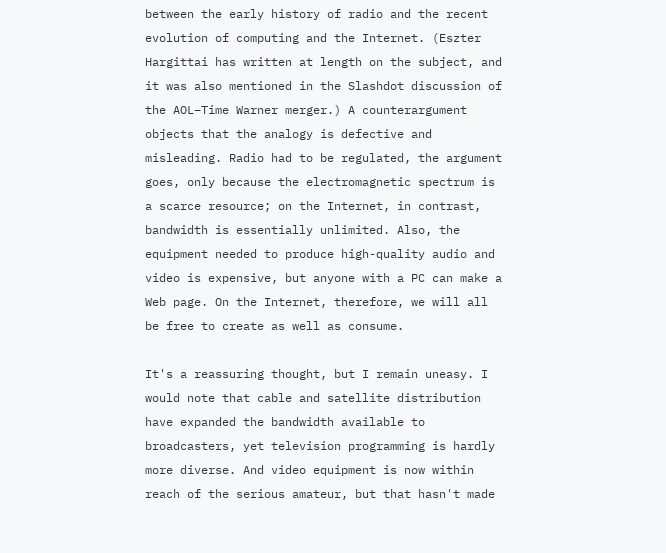between the early history of radio and the recent evolution of computing and the Internet. (Eszter Hargittai has written at length on the subject, and it was also mentioned in the Slashdot discussion of the AOL–Time Warner merger.) A counterargument objects that the analogy is defective and misleading. Radio had to be regulated, the argument goes, only because the electromagnetic spectrum is a scarce resource; on the Internet, in contrast, bandwidth is essentially unlimited. Also, the equipment needed to produce high-quality audio and video is expensive, but anyone with a PC can make a Web page. On the Internet, therefore, we will all be free to create as well as consume.

It's a reassuring thought, but I remain uneasy. I would note that cable and satellite distribution have expanded the bandwidth available to broadcasters, yet television programming is hardly more diverse. And video equipment is now within reach of the serious amateur, but that hasn't made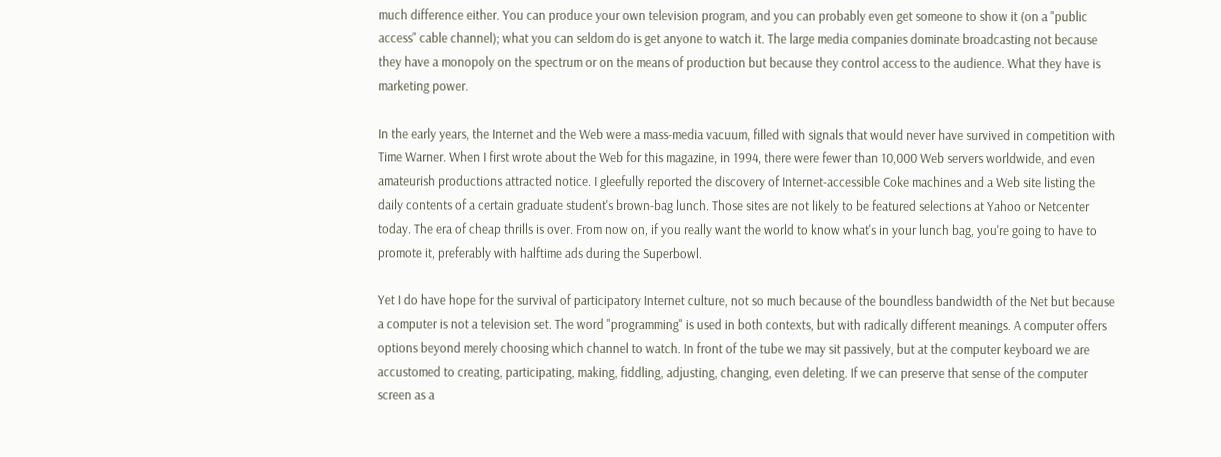much difference either. You can produce your own television program, and you can probably even get someone to show it (on a "public access" cable channel); what you can seldom do is get anyone to watch it. The large media companies dominate broadcasting not because they have a monopoly on the spectrum or on the means of production but because they control access to the audience. What they have is marketing power.

In the early years, the Internet and the Web were a mass-media vacuum, filled with signals that would never have survived in competition with Time Warner. When I first wrote about the Web for this magazine, in 1994, there were fewer than 10,000 Web servers worldwide, and even amateurish productions attracted notice. I gleefully reported the discovery of Internet-accessible Coke machines and a Web site listing the daily contents of a certain graduate student's brown-bag lunch. Those sites are not likely to be featured selections at Yahoo or Netcenter today. The era of cheap thrills is over. From now on, if you really want the world to know what's in your lunch bag, you're going to have to promote it, preferably with halftime ads during the Superbowl.

Yet I do have hope for the survival of participatory Internet culture, not so much because of the boundless bandwidth of the Net but because a computer is not a television set. The word "programming" is used in both contexts, but with radically different meanings. A computer offers options beyond merely choosing which channel to watch. In front of the tube we may sit passively, but at the computer keyboard we are accustomed to creating, participating, making, fiddling, adjusting, changing, even deleting. If we can preserve that sense of the computer screen as a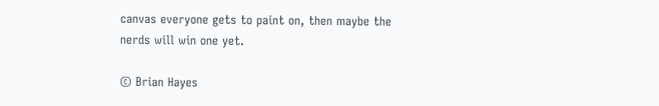canvas everyone gets to paint on, then maybe the nerds will win one yet.

© Brian Hayes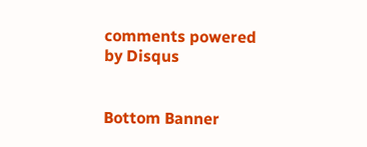comments powered by Disqus


Bottom Banner